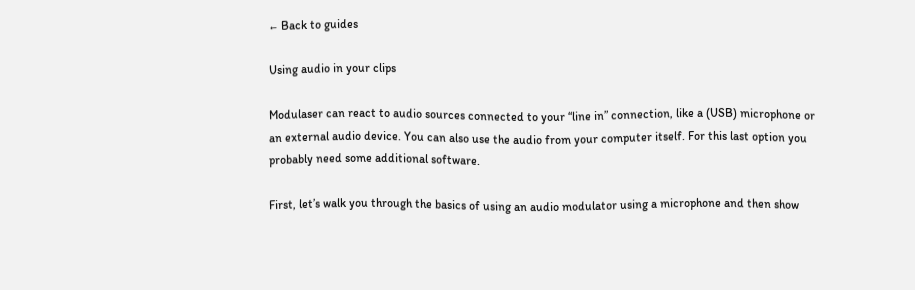← Back to guides

Using audio in your clips

Modulaser can react to audio sources connected to your “line in” connection, like a (USB) microphone or an external audio device. You can also use the audio from your computer itself. For this last option you probably need some additional software.

First, let’s walk you through the basics of using an audio modulator using a microphone and then show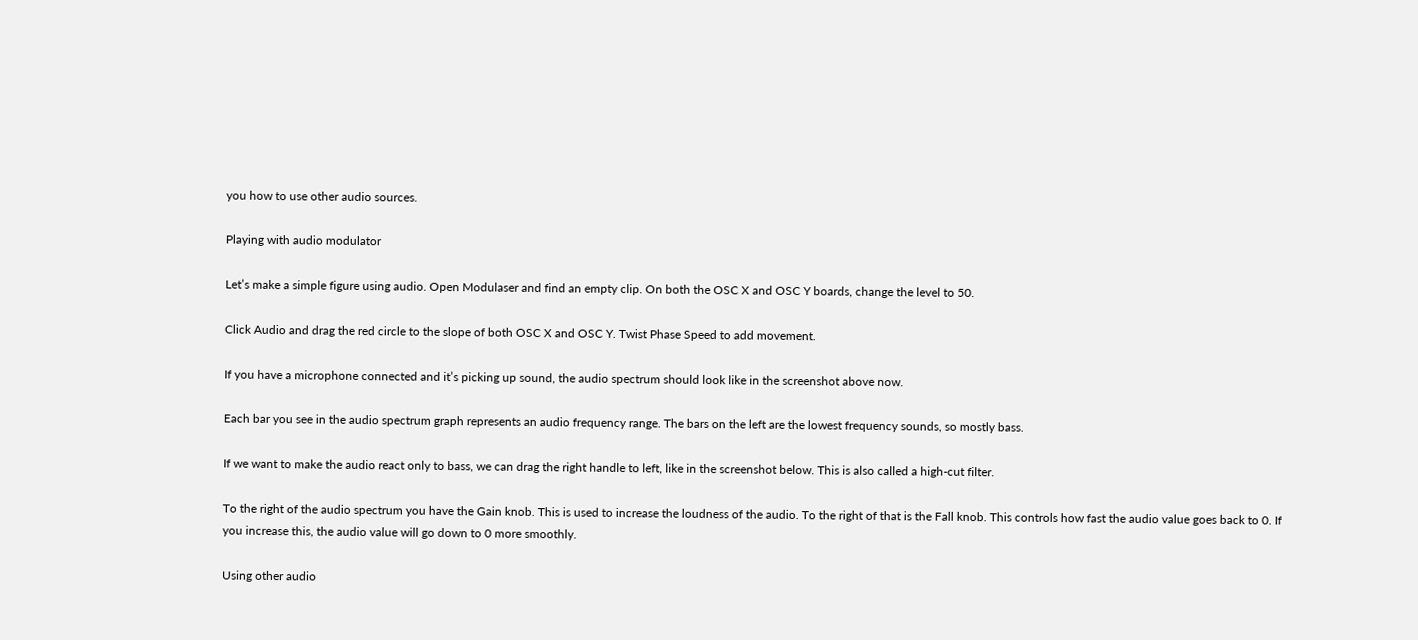you how to use other audio sources.

Playing with audio modulator

Let’s make a simple figure using audio. Open Modulaser and find an empty clip. On both the OSC X and OSC Y boards, change the level to 50.

Click Audio and drag the red circle to the slope of both OSC X and OSC Y. Twist Phase Speed to add movement.

If you have a microphone connected and it’s picking up sound, the audio spectrum should look like in the screenshot above now.

Each bar you see in the audio spectrum graph represents an audio frequency range. The bars on the left are the lowest frequency sounds, so mostly bass.

If we want to make the audio react only to bass, we can drag the right handle to left, like in the screenshot below. This is also called a high-cut filter.

To the right of the audio spectrum you have the Gain knob. This is used to increase the loudness of the audio. To the right of that is the Fall knob. This controls how fast the audio value goes back to 0. If you increase this, the audio value will go down to 0 more smoothly.

Using other audio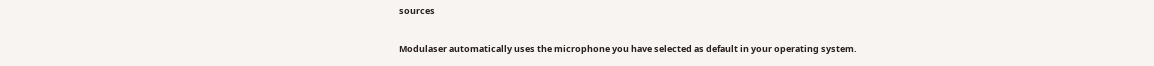sources

Modulaser automatically uses the microphone you have selected as default in your operating system.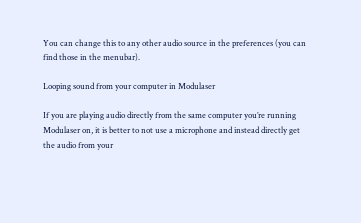You can change this to any other audio source in the preferences (you can find those in the menubar).

Looping sound from your computer in Modulaser

If you are playing audio directly from the same computer you’re running Modulaser on, it is better to not use a microphone and instead directly get the audio from your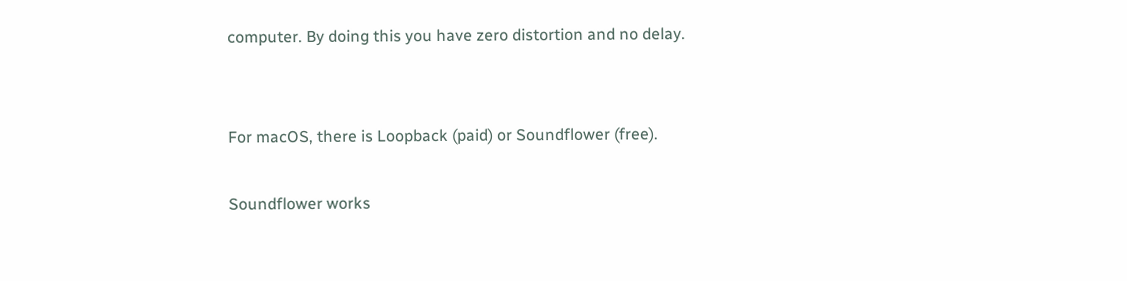computer. By doing this you have zero distortion and no delay.


For macOS, there is Loopback (paid) or Soundflower (free).

Soundflower works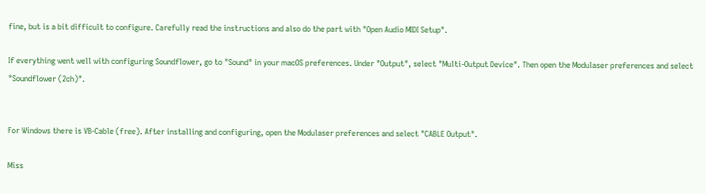fine, but is a bit difficult to configure. Carefully read the instructions and also do the part with "Open Audio MIDI Setup".

If everything went well with configuring Soundflower, go to "Sound" in your macOS preferences. Under "Output", select "Multi-Output Device". Then open the Modulaser preferences and select "Soundflower (2ch)".


For Windows there is VB-Cable (free). After installing and configuring, open the Modulaser preferences and select "CABLE Output".

Miss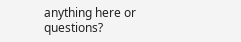anything here or questions?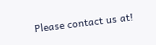Please contact us at!